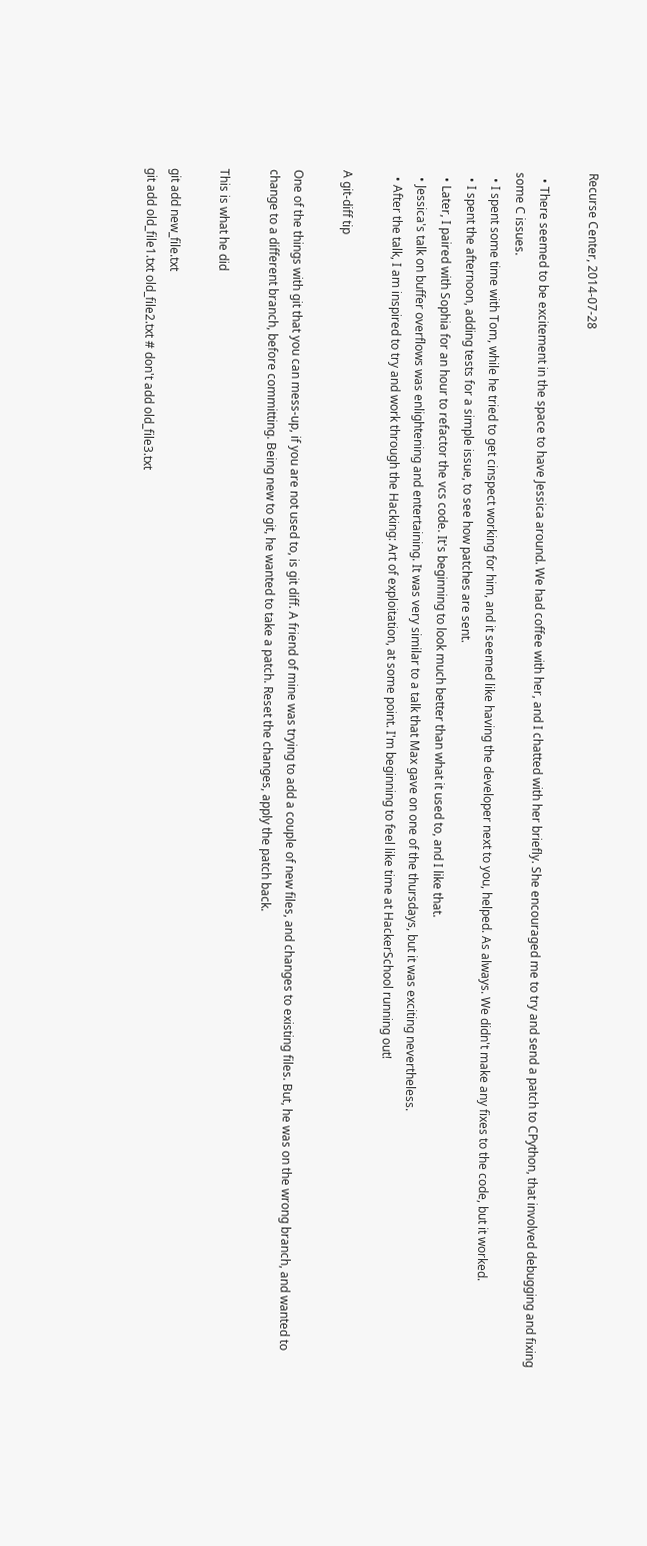Recurse Center, 2014-07-28

  • There seemed to be excitement in the space to have Jessica around. We had coffee with her, and I chatted with her briefly. She encouraged me to try and send a patch to CPython, that involved debugging and fixing some C issues.
  • I spent some time with Tom, while he tried to get cinspect working for him, and it seemed like having the developer next to you, helped. As always. We didn't make any fixes to the code, but it worked.
  • I spent the afternoon, adding tests for a simple issue, to see how patches are sent.
  • Later, I paired with Sophia for an hour to refactor the vcs code. It's beginning to look much better than what it used to, and I like that.
  • Jessica's talk on buffer overflows was enlightening and entertaining. It was very similar to a talk that Max gave on one of the thursdays, but it was exciting nevertheless.
  • After the talk, I am inspired to try and work through the Hacking: Art of exploitation, at some point. I'm beginning to feel like time at HackerSchool running out!

A git-diff tip

One of the things with git that you can mess-up, if you are not used to, is git diff. A friend of mine was trying to add a couple of new files, and changes to existing files. But, he was on the wrong branch, and wanted to change to a different branch, before committing. Being new to git, he wanted to take a patch. Reset the changes, apply the patch back.

This is what he did

git add new_file.txt
git add old_file1.txt old_file2.txt # don't add old_file3.txt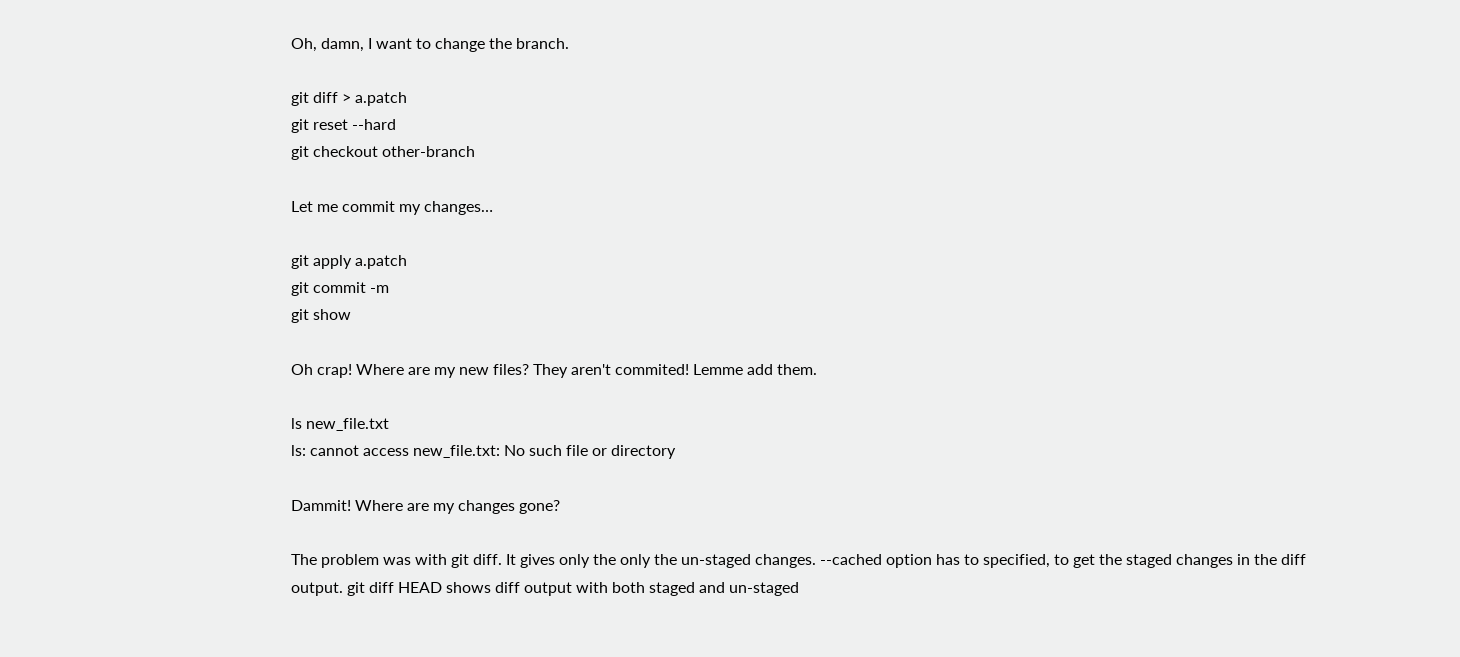Oh, damn, I want to change the branch.

git diff > a.patch
git reset --hard
git checkout other-branch

Let me commit my changes…

git apply a.patch
git commit -m
git show

Oh crap! Where are my new files? They aren't commited! Lemme add them.

ls new_file.txt
ls: cannot access new_file.txt: No such file or directory

Dammit! Where are my changes gone?

The problem was with git diff. It gives only the only the un-staged changes. --cached option has to specified, to get the staged changes in the diff output. git diff HEAD shows diff output with both staged and un-staged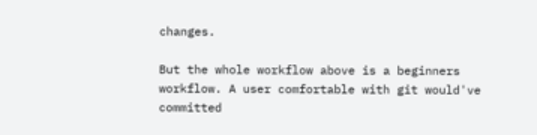changes.

But the whole workflow above is a beginners workflow. A user comfortable with git would've committed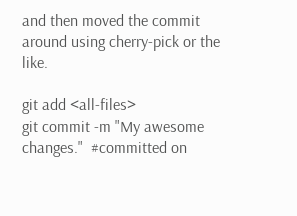and then moved the commit around using cherry-pick or the like.

git add <all-files>
git commit -m "My awesome changes."  #committed on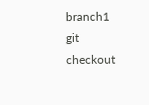branch1
git checkout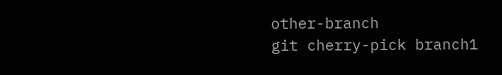other-branch
git cherry-pick branch1